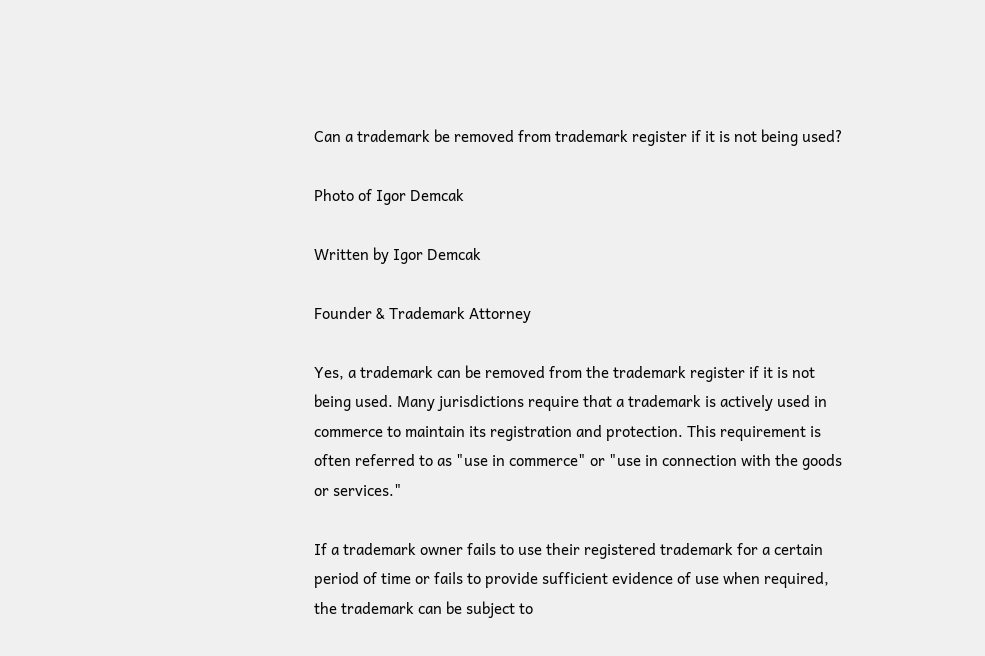Can a trademark be removed from trademark register if it is not being used?

Photo of Igor Demcak

Written by Igor Demcak

Founder & Trademark Attorney

Yes, a trademark can be removed from the trademark register if it is not being used. Many jurisdictions require that a trademark is actively used in commerce to maintain its registration and protection. This requirement is often referred to as "use in commerce" or "use in connection with the goods or services."

If a trademark owner fails to use their registered trademark for a certain period of time or fails to provide sufficient evidence of use when required, the trademark can be subject to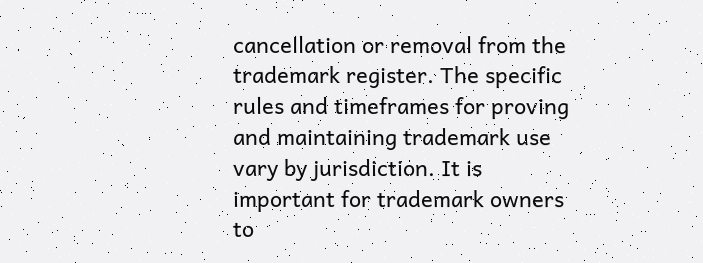cancellation or removal from the trademark register. The specific rules and timeframes for proving and maintaining trademark use vary by jurisdiction. It is important for trademark owners to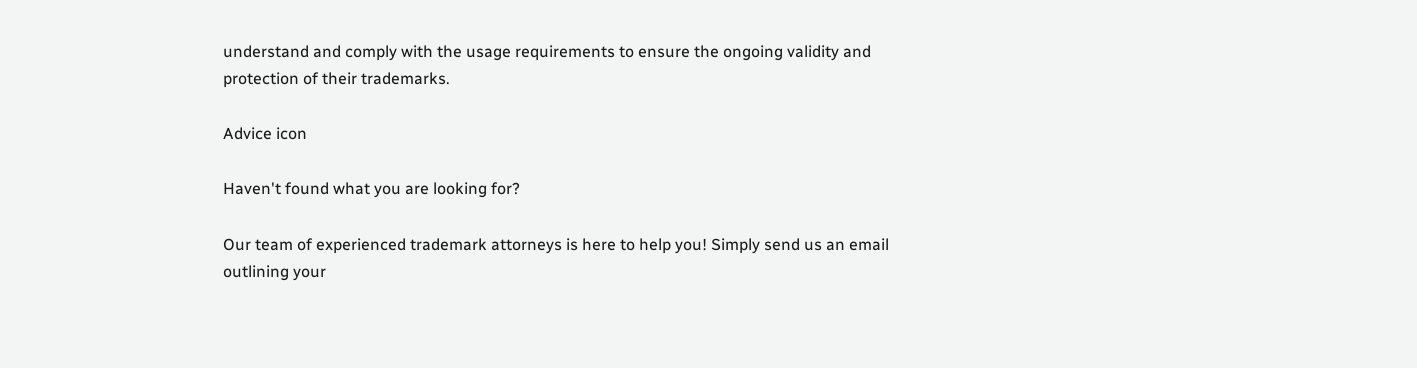understand and comply with the usage requirements to ensure the ongoing validity and protection of their trademarks.

Advice icon

Haven't found what you are looking for?

Our team of experienced trademark attorneys is here to help you! Simply send us an email outlining your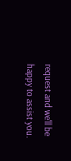request and we'll be happy to assist you.